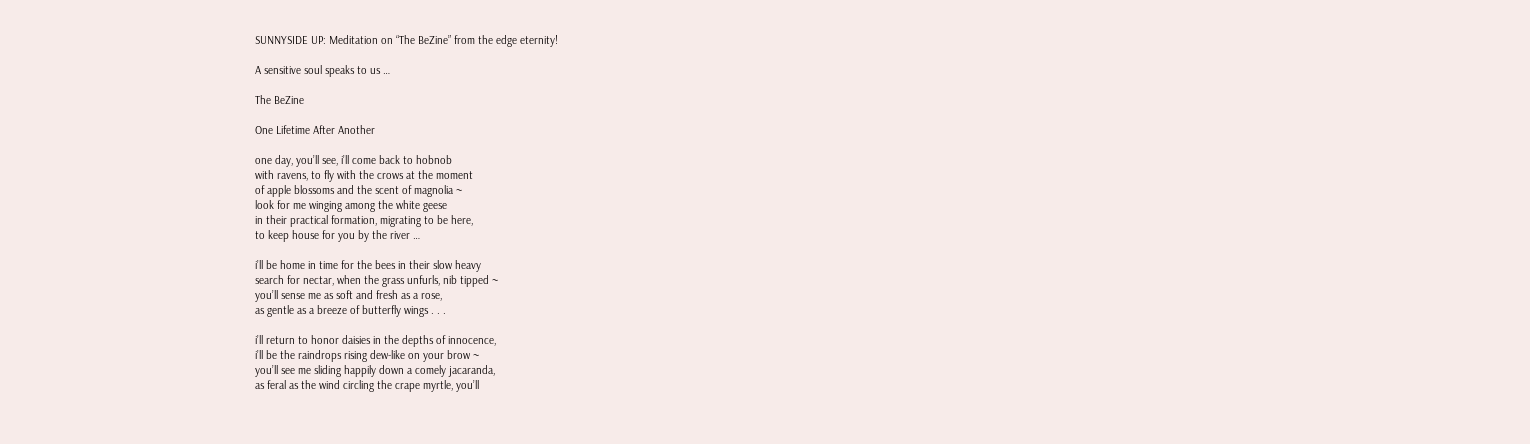SUNNYSIDE UP: Meditation on “The BeZine” from the edge eternity!

A sensitive soul speaks to us …

The BeZine

One Lifetime After Another

one day, you’ll see, i’ll come back to hobnob
with ravens, to fly with the crows at the moment
of apple blossoms and the scent of magnolia ~
look for me winging among the white geese
in their practical formation, migrating to be here,
to keep house for you by the river …

i’ll be home in time for the bees in their slow heavy
search for nectar, when the grass unfurls, nib tipped ~
you’ll sense me as soft and fresh as a rose,
as gentle as a breeze of butterfly wings . . .

i’ll return to honor daisies in the depths of innocence,
i’ll be the raindrops rising dew-like on your brow ~
you’ll see me sliding happily down a comely jacaranda,
as feral as the wind circling the crape myrtle, you’ll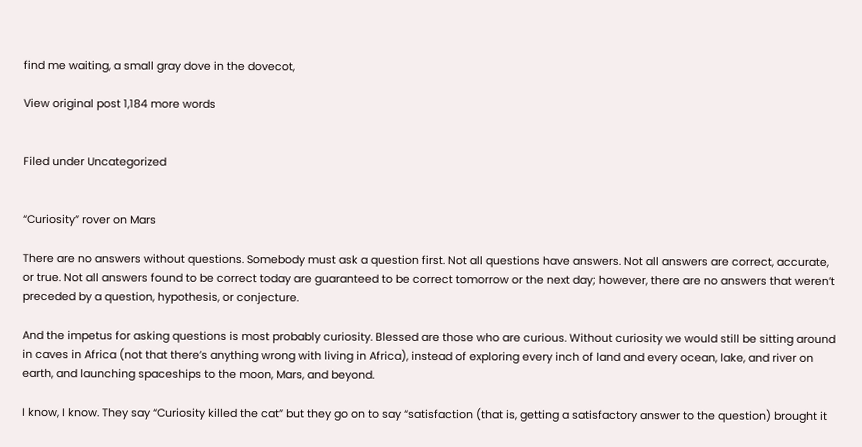find me waiting, a small gray dove in the dovecot,

View original post 1,184 more words


Filed under Uncategorized


“Curiosity” rover on Mars

There are no answers without questions. Somebody must ask a question first. Not all questions have answers. Not all answers are correct, accurate, or true. Not all answers found to be correct today are guaranteed to be correct tomorrow or the next day; however, there are no answers that weren’t preceded by a question, hypothesis, or conjecture.

And the impetus for asking questions is most probably curiosity. Blessed are those who are curious. Without curiosity we would still be sitting around in caves in Africa (not that there’s anything wrong with living in Africa), instead of exploring every inch of land and every ocean, lake, and river on earth, and launching spaceships to the moon, Mars, and beyond.

I know, I know. They say “Curiosity killed the cat” but they go on to say “satisfaction (that is, getting a satisfactory answer to the question) brought it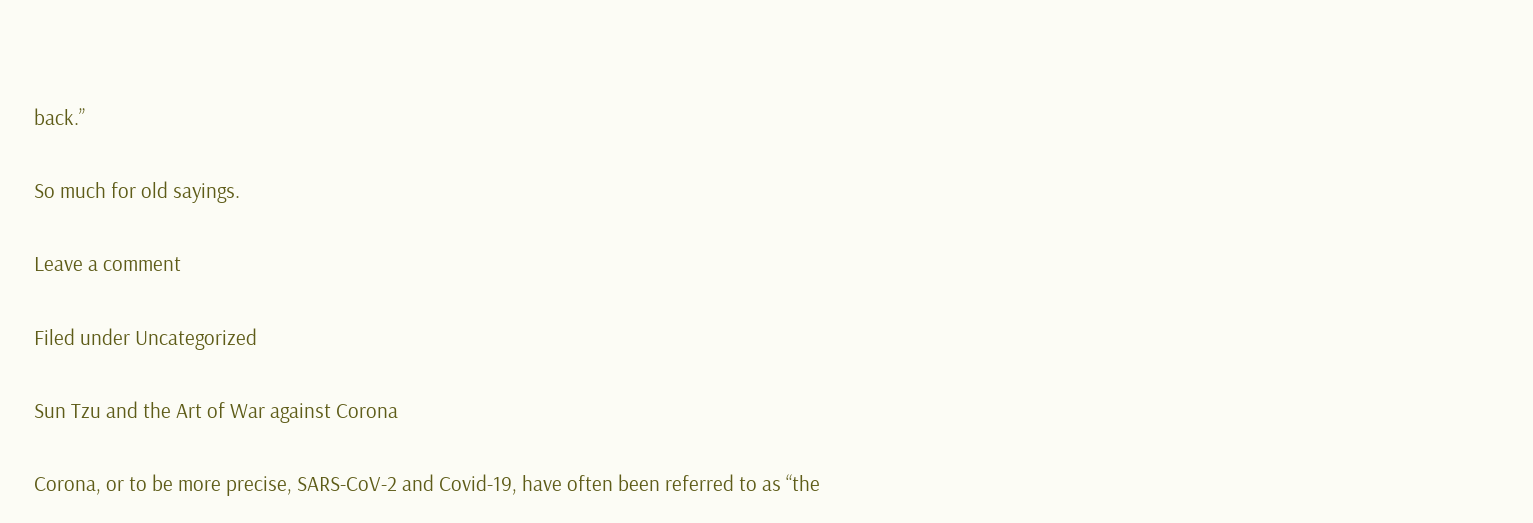back.”

So much for old sayings.

Leave a comment

Filed under Uncategorized

Sun Tzu and the Art of War against Corona

Corona, or to be more precise, SARS-CoV-2 and Covid-19, have often been referred to as “the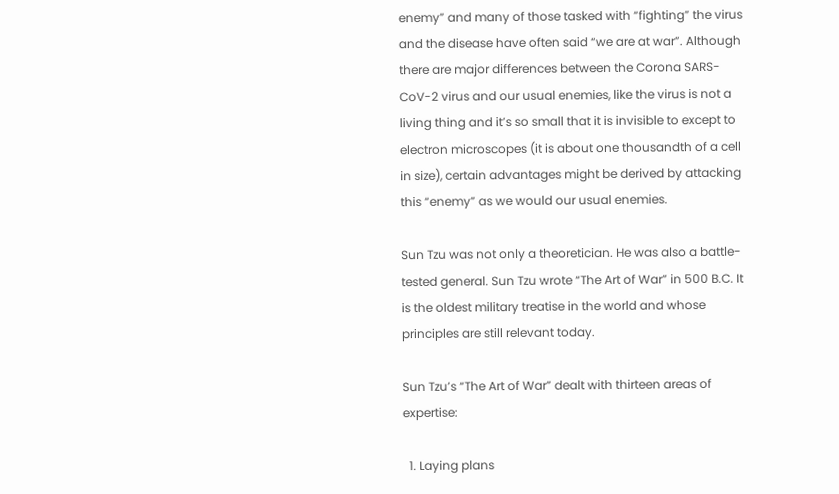enemy” and many of those tasked with “fighting” the virus and the disease have often said “we are at war”. Although there are major differences between the Corona SARS-CoV-2 virus and our usual enemies, like the virus is not a living thing and it’s so small that it is invisible to except to electron microscopes (it is about one thousandth of a cell in size), certain advantages might be derived by attacking this “enemy” as we would our usual enemies.

Sun Tzu was not only a theoretician. He was also a battle-tested general. Sun Tzu wrote “The Art of War” in 500 B.C. It is the oldest military treatise in the world and whose principles are still relevant today.

Sun Tzu’s “The Art of War” dealt with thirteen areas of expertise:

  1. Laying plans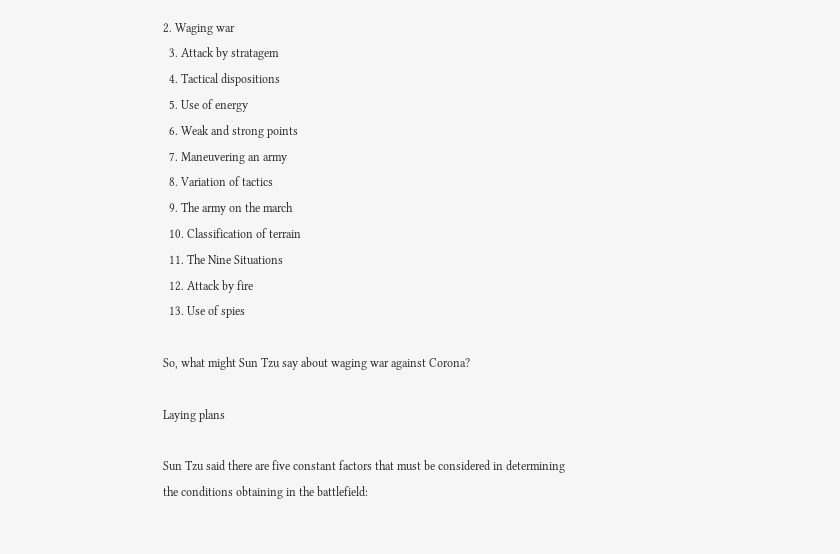2. Waging war
  3. Attack by stratagem
  4. Tactical dispositions
  5. Use of energy
  6. Weak and strong points
  7. Maneuvering an army
  8. Variation of tactics
  9. The army on the march
  10. Classification of terrain
  11. The Nine Situations
  12. Attack by fire
  13. Use of spies

So, what might Sun Tzu say about waging war against Corona?

Laying plans

Sun Tzu said there are five constant factors that must be considered in determining the conditions obtaining in the battlefield: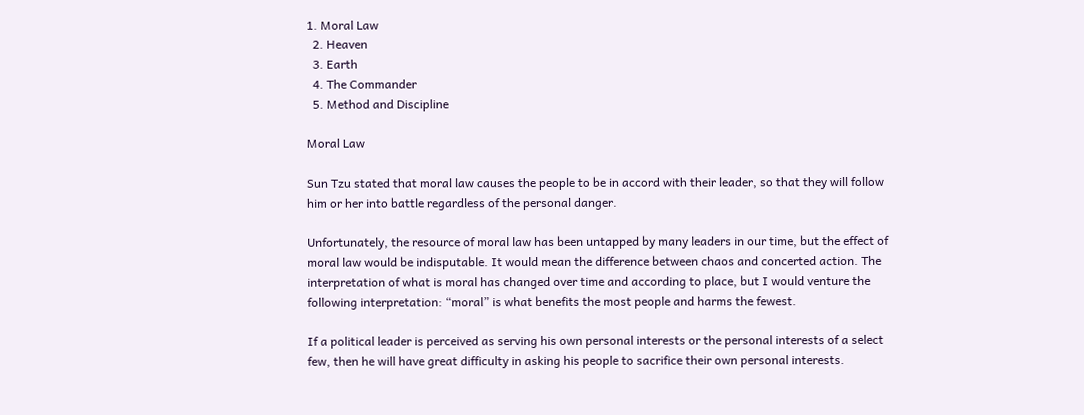1. Moral Law
  2. Heaven
  3. Earth
  4. The Commander
  5. Method and Discipline

Moral Law

Sun Tzu stated that moral law causes the people to be in accord with their leader, so that they will follow him or her into battle regardless of the personal danger.

Unfortunately, the resource of moral law has been untapped by many leaders in our time, but the effect of moral law would be indisputable. It would mean the difference between chaos and concerted action. The interpretation of what is moral has changed over time and according to place, but I would venture the following interpretation: “moral” is what benefits the most people and harms the fewest.

If a political leader is perceived as serving his own personal interests or the personal interests of a select few, then he will have great difficulty in asking his people to sacrifice their own personal interests.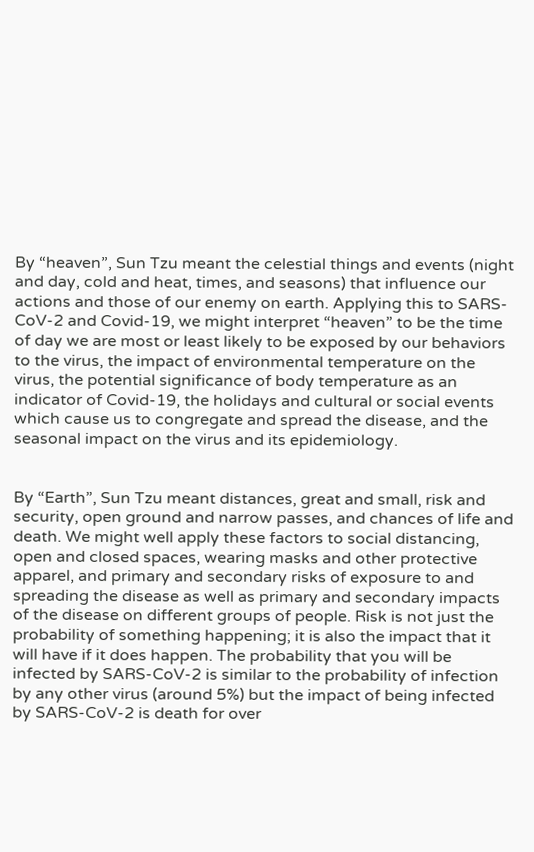By “heaven”, Sun Tzu meant the celestial things and events (night and day, cold and heat, times, and seasons) that influence our actions and those of our enemy on earth. Applying this to SARS-CoV-2 and Covid-19, we might interpret “heaven” to be the time of day we are most or least likely to be exposed by our behaviors to the virus, the impact of environmental temperature on the virus, the potential significance of body temperature as an indicator of Covid-19, the holidays and cultural or social events which cause us to congregate and spread the disease, and the seasonal impact on the virus and its epidemiology.


By “Earth”, Sun Tzu meant distances, great and small, risk and security, open ground and narrow passes, and chances of life and death. We might well apply these factors to social distancing, open and closed spaces, wearing masks and other protective apparel, and primary and secondary risks of exposure to and spreading the disease as well as primary and secondary impacts of the disease on different groups of people. Risk is not just the probability of something happening; it is also the impact that it will have if it does happen. The probability that you will be infected by SARS-CoV-2 is similar to the probability of infection by any other virus (around 5%) but the impact of being infected by SARS-CoV-2 is death for over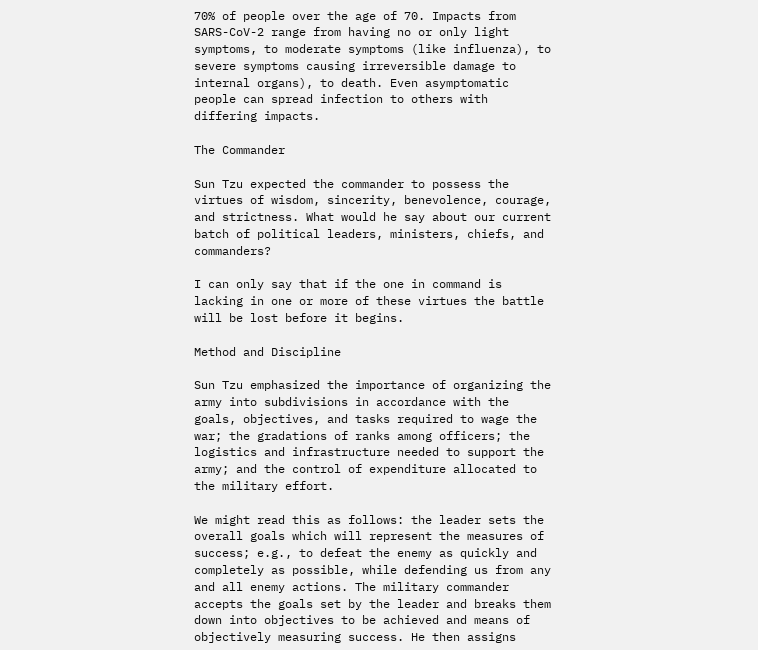70% of people over the age of 70. Impacts from SARS-CoV-2 range from having no or only light symptoms, to moderate symptoms (like influenza), to severe symptoms causing irreversible damage to internal organs), to death. Even asymptomatic people can spread infection to others with differing impacts.

The Commander

Sun Tzu expected the commander to possess the virtues of wisdom, sincerity, benevolence, courage, and strictness. What would he say about our current batch of political leaders, ministers, chiefs, and commanders?

I can only say that if the one in command is lacking in one or more of these virtues the battle will be lost before it begins.

Method and Discipline

Sun Tzu emphasized the importance of organizing the army into subdivisions in accordance with the goals, objectives, and tasks required to wage the war; the gradations of ranks among officers; the logistics and infrastructure needed to support the army; and the control of expenditure allocated to the military effort.

We might read this as follows: the leader sets the overall goals which will represent the measures of success; e.g., to defeat the enemy as quickly and completely as possible, while defending us from any and all enemy actions. The military commander accepts the goals set by the leader and breaks them down into objectives to be achieved and means of objectively measuring success. He then assigns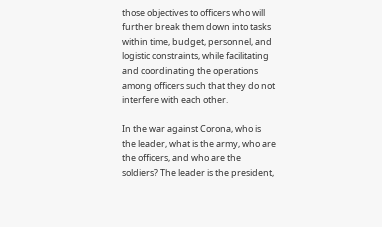those objectives to officers who will further break them down into tasks within time, budget, personnel, and logistic constraints, while facilitating and coordinating the operations among officers such that they do not interfere with each other.

In the war against Corona, who is the leader, what is the army, who are the officers, and who are the soldiers? The leader is the president,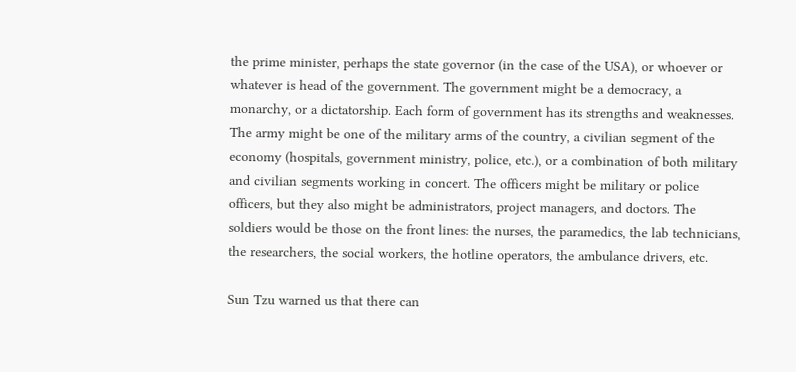the prime minister, perhaps the state governor (in the case of the USA), or whoever or whatever is head of the government. The government might be a democracy, a monarchy, or a dictatorship. Each form of government has its strengths and weaknesses. The army might be one of the military arms of the country, a civilian segment of the economy (hospitals, government ministry, police, etc.), or a combination of both military and civilian segments working in concert. The officers might be military or police officers, but they also might be administrators, project managers, and doctors. The soldiers would be those on the front lines: the nurses, the paramedics, the lab technicians, the researchers, the social workers, the hotline operators, the ambulance drivers, etc.

Sun Tzu warned us that there can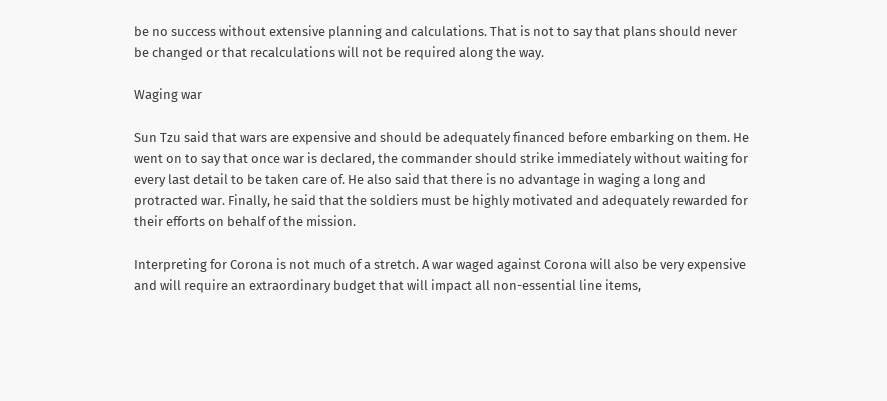be no success without extensive planning and calculations. That is not to say that plans should never be changed or that recalculations will not be required along the way.

Waging war

Sun Tzu said that wars are expensive and should be adequately financed before embarking on them. He went on to say that once war is declared, the commander should strike immediately without waiting for every last detail to be taken care of. He also said that there is no advantage in waging a long and protracted war. Finally, he said that the soldiers must be highly motivated and adequately rewarded for their efforts on behalf of the mission.

Interpreting for Corona is not much of a stretch. A war waged against Corona will also be very expensive and will require an extraordinary budget that will impact all non-essential line items,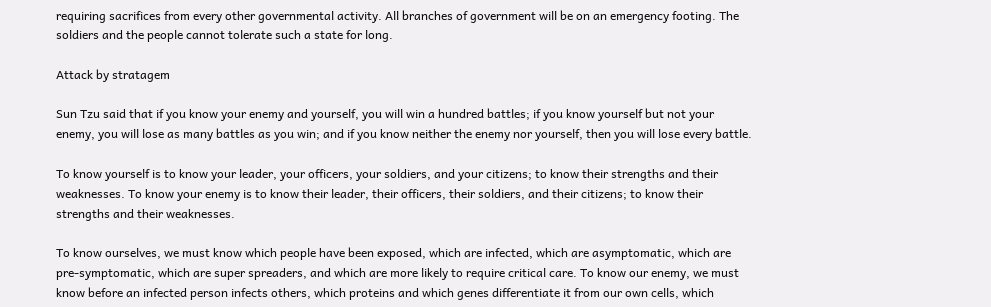requiring sacrifices from every other governmental activity. All branches of government will be on an emergency footing. The soldiers and the people cannot tolerate such a state for long.

Attack by stratagem

Sun Tzu said that if you know your enemy and yourself, you will win a hundred battles; if you know yourself but not your enemy, you will lose as many battles as you win; and if you know neither the enemy nor yourself, then you will lose every battle.

To know yourself is to know your leader, your officers, your soldiers, and your citizens; to know their strengths and their weaknesses. To know your enemy is to know their leader, their officers, their soldiers, and their citizens; to know their strengths and their weaknesses.

To know ourselves, we must know which people have been exposed, which are infected, which are asymptomatic, which are pre-symptomatic, which are super spreaders, and which are more likely to require critical care. To know our enemy, we must know before an infected person infects others, which proteins and which genes differentiate it from our own cells, which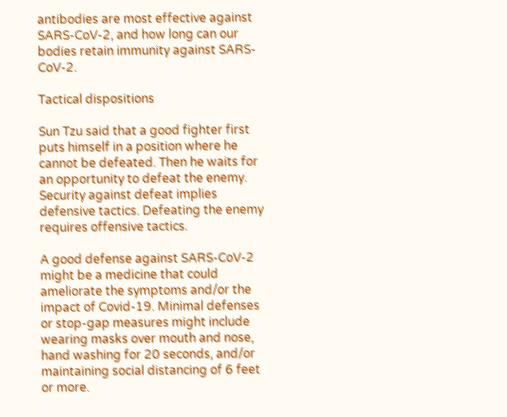antibodies are most effective against SARS-CoV-2, and how long can our bodies retain immunity against SARS-CoV-2.

Tactical dispositions

Sun Tzu said that a good fighter first puts himself in a position where he cannot be defeated. Then he waits for an opportunity to defeat the enemy. Security against defeat implies defensive tactics. Defeating the enemy requires offensive tactics.

A good defense against SARS-CoV-2 might be a medicine that could ameliorate the symptoms and/or the impact of Covid-19. Minimal defenses or stop-gap measures might include wearing masks over mouth and nose, hand washing for 20 seconds, and/or maintaining social distancing of 6 feet or more.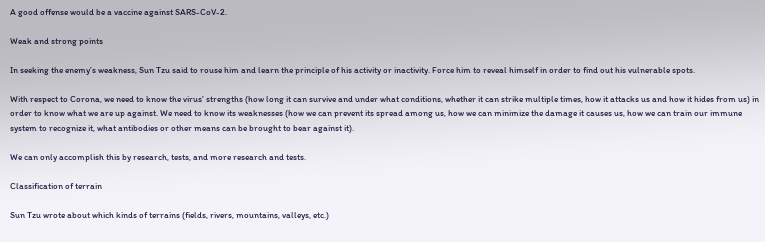A good offense would be a vaccine against SARS-CoV-2.

Weak and strong points

In seeking the enemy’s weakness, Sun Tzu said to rouse him and learn the principle of his activity or inactivity. Force him to reveal himself in order to find out his vulnerable spots.

With respect to Corona, we need to know the virus’ strengths (how long it can survive and under what conditions, whether it can strike multiple times, how it attacks us and how it hides from us) in order to know what we are up against. We need to know its weaknesses (how we can prevent its spread among us, how we can minimize the damage it causes us, how we can train our immune system to recognize it, what antibodies or other means can be brought to bear against it).

We can only accomplish this by research, tests, and more research and tests.

Classification of terrain

Sun Tzu wrote about which kinds of terrains (fields, rivers, mountains, valleys, etc.)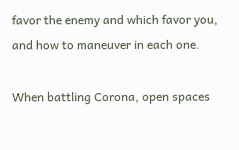favor the enemy and which favor you, and how to maneuver in each one.

When battling Corona, open spaces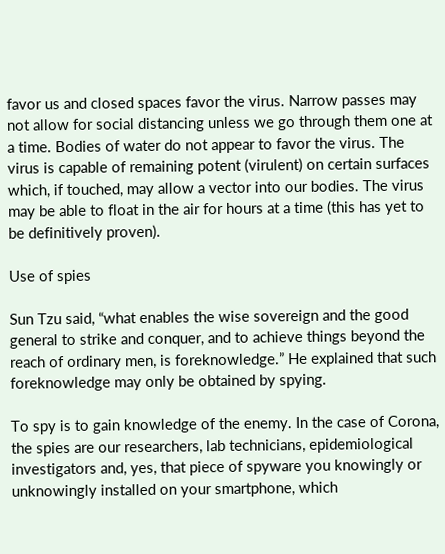favor us and closed spaces favor the virus. Narrow passes may not allow for social distancing unless we go through them one at a time. Bodies of water do not appear to favor the virus. The virus is capable of remaining potent (virulent) on certain surfaces which, if touched, may allow a vector into our bodies. The virus may be able to float in the air for hours at a time (this has yet to be definitively proven).

Use of spies

Sun Tzu said, “what enables the wise sovereign and the good general to strike and conquer, and to achieve things beyond the reach of ordinary men, is foreknowledge.” He explained that such foreknowledge may only be obtained by spying.

To spy is to gain knowledge of the enemy. In the case of Corona, the spies are our researchers, lab technicians, epidemiological investigators and, yes, that piece of spyware you knowingly or unknowingly installed on your smartphone, which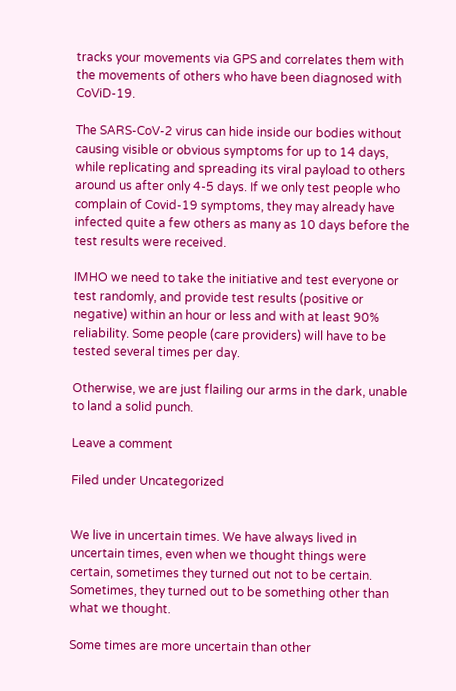tracks your movements via GPS and correlates them with the movements of others who have been diagnosed with CoViD-19.

The SARS-CoV-2 virus can hide inside our bodies without causing visible or obvious symptoms for up to 14 days, while replicating and spreading its viral payload to others around us after only 4-5 days. If we only test people who complain of Covid-19 symptoms, they may already have infected quite a few others as many as 10 days before the test results were received.

IMHO we need to take the initiative and test everyone or test randomly, and provide test results (positive or negative) within an hour or less and with at least 90% reliability. Some people (care providers) will have to be tested several times per day.

Otherwise, we are just flailing our arms in the dark, unable to land a solid punch.

Leave a comment

Filed under Uncategorized


We live in uncertain times. We have always lived in uncertain times, even when we thought things were certain, sometimes they turned out not to be certain. Sometimes, they turned out to be something other than what we thought.

Some times are more uncertain than other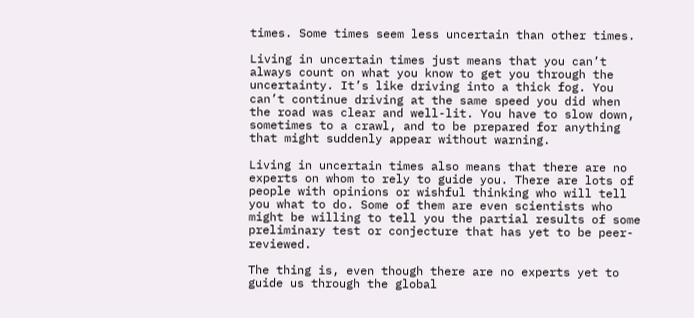times. Some times seem less uncertain than other times.

Living in uncertain times just means that you can’t always count on what you know to get you through the uncertainty. It’s like driving into a thick fog. You can’t continue driving at the same speed you did when the road was clear and well-lit. You have to slow down, sometimes to a crawl, and to be prepared for anything that might suddenly appear without warning.

Living in uncertain times also means that there are no experts on whom to rely to guide you. There are lots of people with opinions or wishful thinking who will tell you what to do. Some of them are even scientists who might be willing to tell you the partial results of some preliminary test or conjecture that has yet to be peer-reviewed.

The thing is, even though there are no experts yet to guide us through the global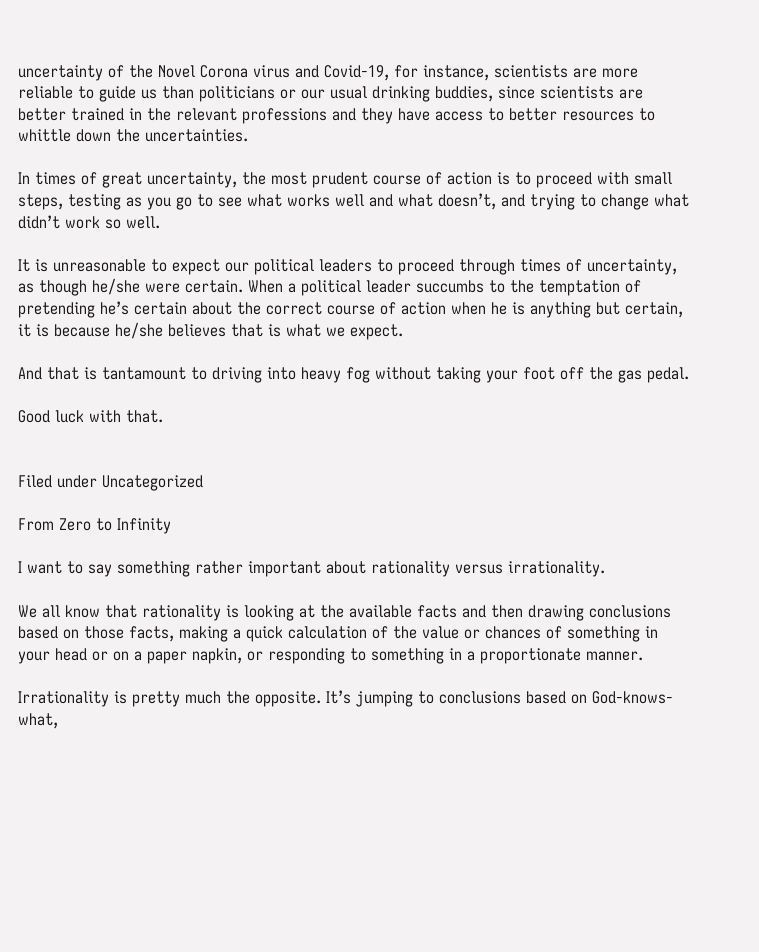uncertainty of the Novel Corona virus and Covid-19, for instance, scientists are more reliable to guide us than politicians or our usual drinking buddies, since scientists are better trained in the relevant professions and they have access to better resources to whittle down the uncertainties.

In times of great uncertainty, the most prudent course of action is to proceed with small steps, testing as you go to see what works well and what doesn’t, and trying to change what didn’t work so well.

It is unreasonable to expect our political leaders to proceed through times of uncertainty, as though he/she were certain. When a political leader succumbs to the temptation of pretending he’s certain about the correct course of action when he is anything but certain, it is because he/she believes that is what we expect.

And that is tantamount to driving into heavy fog without taking your foot off the gas pedal.

Good luck with that.


Filed under Uncategorized

From Zero to Infinity

I want to say something rather important about rationality versus irrationality.

We all know that rationality is looking at the available facts and then drawing conclusions based on those facts, making a quick calculation of the value or chances of something in your head or on a paper napkin, or responding to something in a proportionate manner.

Irrationality is pretty much the opposite. It’s jumping to conclusions based on God-knows-what,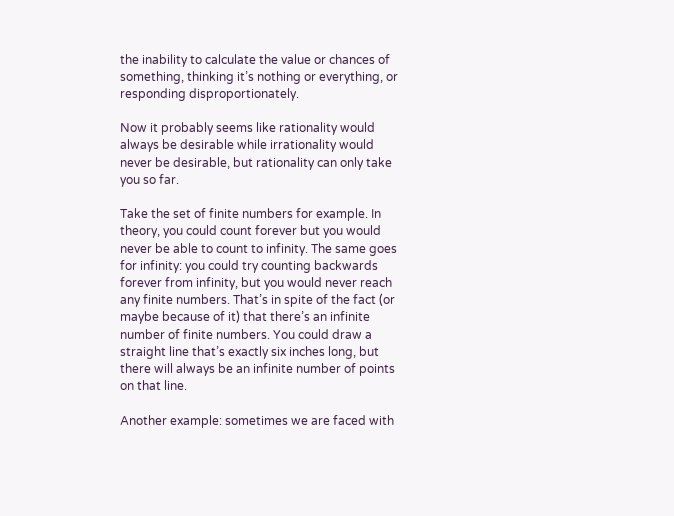the inability to calculate the value or chances of something, thinking it’s nothing or everything, or responding disproportionately.

Now it probably seems like rationality would always be desirable while irrationality would never be desirable, but rationality can only take you so far.

Take the set of finite numbers for example. In theory, you could count forever but you would never be able to count to infinity. The same goes for infinity: you could try counting backwards forever from infinity, but you would never reach any finite numbers. That’s in spite of the fact (or maybe because of it) that there’s an infinite number of finite numbers. You could draw a straight line that’s exactly six inches long, but there will always be an infinite number of points on that line.

Another example: sometimes we are faced with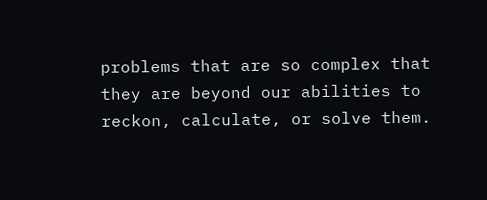problems that are so complex that they are beyond our abilities to reckon, calculate, or solve them.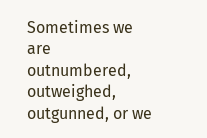Sometimes we are outnumbered, outweighed, outgunned, or we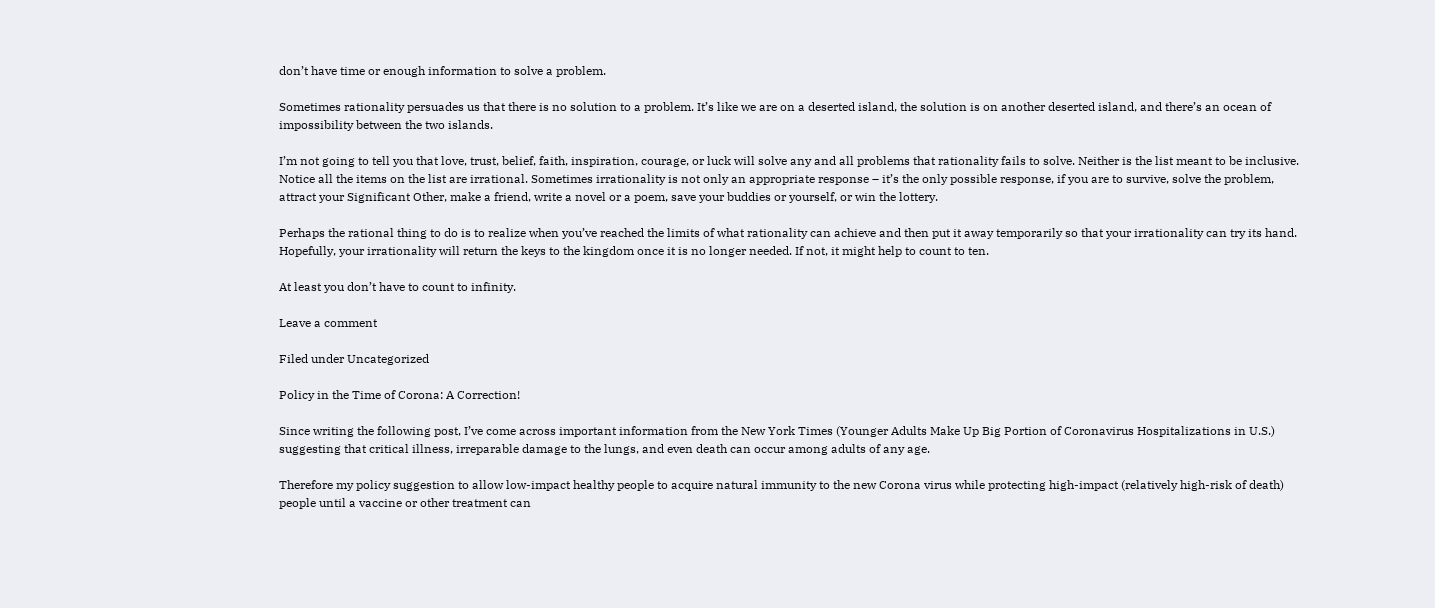don’t have time or enough information to solve a problem.

Sometimes rationality persuades us that there is no solution to a problem. It’s like we are on a deserted island, the solution is on another deserted island, and there’s an ocean of impossibility between the two islands.

I’m not going to tell you that love, trust, belief, faith, inspiration, courage, or luck will solve any and all problems that rationality fails to solve. Neither is the list meant to be inclusive. Notice all the items on the list are irrational. Sometimes irrationality is not only an appropriate response – it’s the only possible response, if you are to survive, solve the problem, attract your Significant Other, make a friend, write a novel or a poem, save your buddies or yourself, or win the lottery.

Perhaps the rational thing to do is to realize when you’ve reached the limits of what rationality can achieve and then put it away temporarily so that your irrationality can try its hand. Hopefully, your irrationality will return the keys to the kingdom once it is no longer needed. If not, it might help to count to ten.

At least you don’t have to count to infinity.

Leave a comment

Filed under Uncategorized

Policy in the Time of Corona: A Correction!

Since writing the following post, I’ve come across important information from the New York Times (Younger Adults Make Up Big Portion of Coronavirus Hospitalizations in U.S.) suggesting that critical illness, irreparable damage to the lungs, and even death can occur among adults of any age.

Therefore my policy suggestion to allow low-impact healthy people to acquire natural immunity to the new Corona virus while protecting high-impact (relatively high-risk of death) people until a vaccine or other treatment can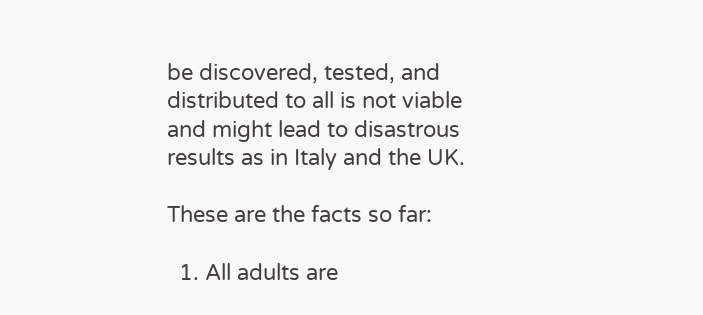be discovered, tested, and distributed to all is not viable and might lead to disastrous results as in Italy and the UK.

These are the facts so far:

  1. All adults are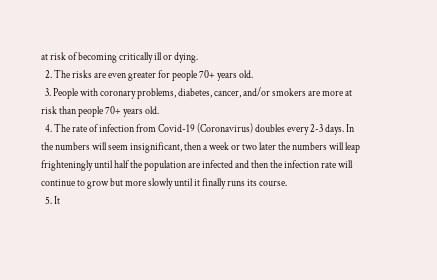at risk of becoming critically ill or dying.
  2. The risks are even greater for people 70+ years old.
  3. People with coronary problems, diabetes, cancer, and/or smokers are more at risk than people 70+ years old.
  4. The rate of infection from Covid-19 (Coronavirus) doubles every 2-3 days. In the numbers will seem insignificant, then a week or two later the numbers will leap frighteningly until half the population are infected and then the infection rate will continue to grow but more slowly until it finally runs its course.
  5. It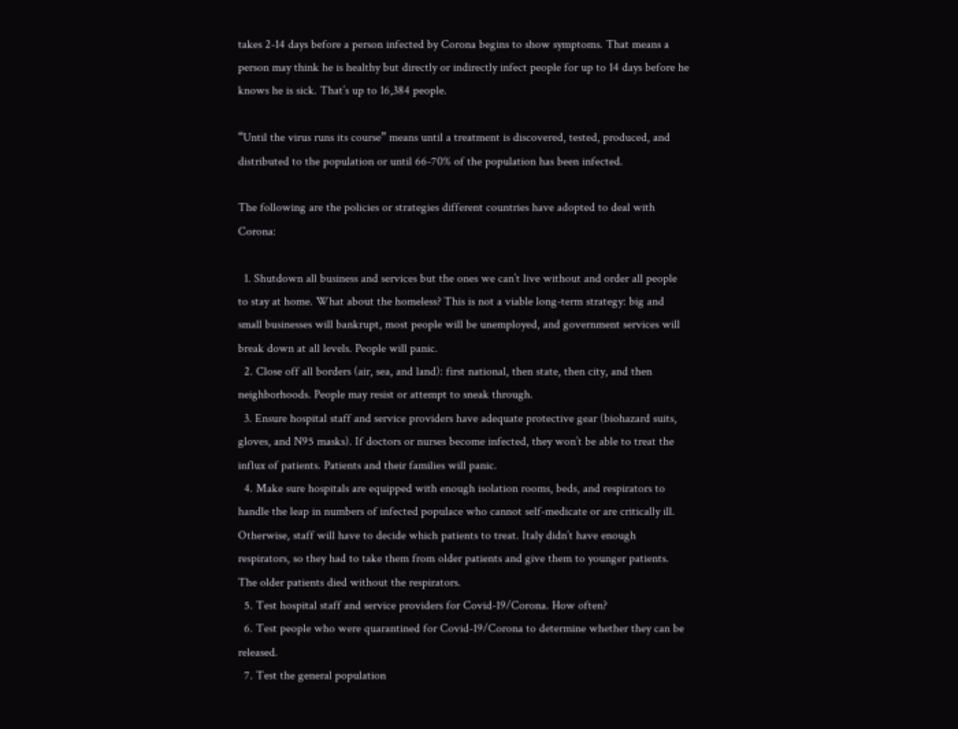takes 2-14 days before a person infected by Corona begins to show symptoms. That means a person may think he is healthy but directly or indirectly infect people for up to 14 days before he knows he is sick. That’s up to 16,384 people.

“Until the virus runs its course” means until a treatment is discovered, tested, produced, and distributed to the population or until 66-70% of the population has been infected.

The following are the policies or strategies different countries have adopted to deal with Corona:

  1. Shutdown all business and services but the ones we can’t live without and order all people to stay at home. What about the homeless? This is not a viable long-term strategy: big and small businesses will bankrupt, most people will be unemployed, and government services will break down at all levels. People will panic.
  2. Close off all borders (air, sea, and land): first national, then state, then city, and then neighborhoods. People may resist or attempt to sneak through.
  3. Ensure hospital staff and service providers have adequate protective gear (biohazard suits, gloves, and N95 masks). If doctors or nurses become infected, they won’t be able to treat the influx of patients. Patients and their families will panic.
  4. Make sure hospitals are equipped with enough isolation rooms, beds, and respirators to handle the leap in numbers of infected populace who cannot self-medicate or are critically ill. Otherwise, staff will have to decide which patients to treat. Italy didn’t have enough respirators, so they had to take them from older patients and give them to younger patients. The older patients died without the respirators.
  5. Test hospital staff and service providers for Covid-19/Corona. How often?
  6. Test people who were quarantined for Covid-19/Corona to determine whether they can be released.
  7. Test the general population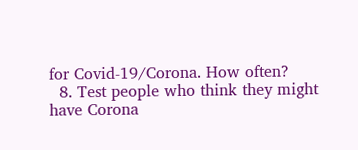for Covid-19/Corona. How often?
  8. Test people who think they might have Corona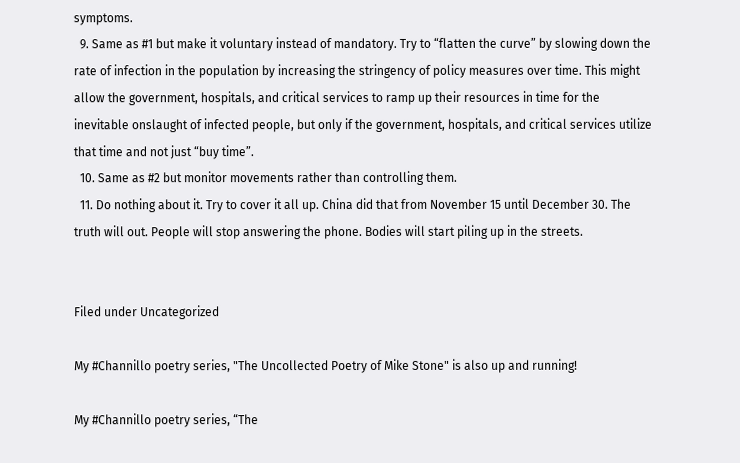symptoms.
  9. Same as #1 but make it voluntary instead of mandatory. Try to “flatten the curve” by slowing down the rate of infection in the population by increasing the stringency of policy measures over time. This might allow the government, hospitals, and critical services to ramp up their resources in time for the inevitable onslaught of infected people, but only if the government, hospitals, and critical services utilize that time and not just “buy time”.
  10. Same as #2 but monitor movements rather than controlling them.
  11. Do nothing about it. Try to cover it all up. China did that from November 15 until December 30. The truth will out. People will stop answering the phone. Bodies will start piling up in the streets.


Filed under Uncategorized

My #Channillo poetry series, "The Uncollected Poetry of Mike Stone" is also up and running!

My #Channillo poetry series, “The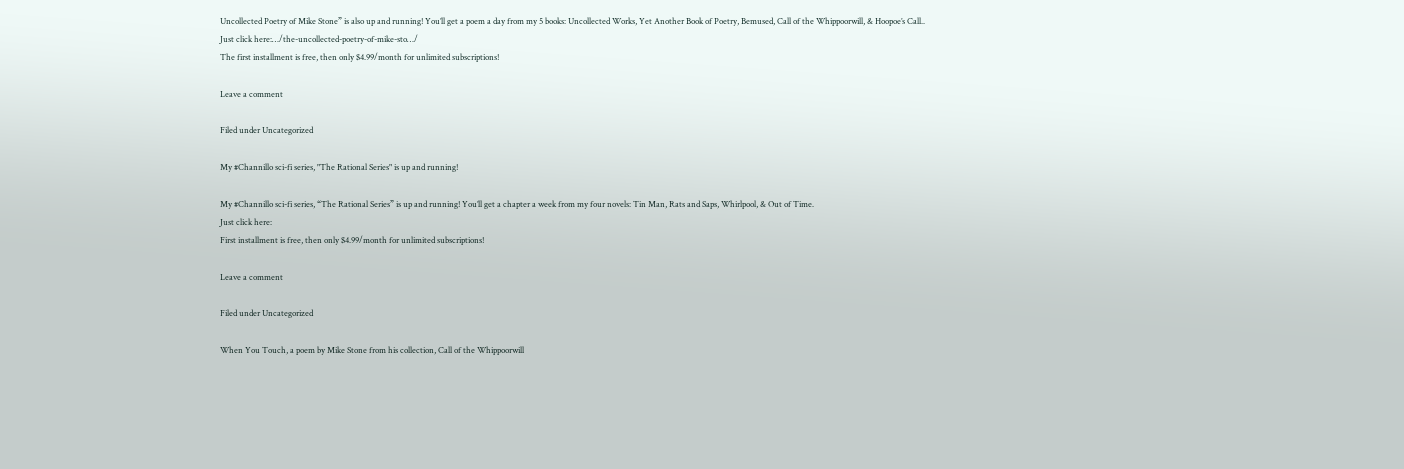Uncollected Poetry of Mike Stone” is also up and running! You’ll get a poem a day from my 5 books: Uncollected Works, Yet Another Book of Poetry, Bemused, Call of the Whippoorwill, & Hoopoe’s Call..
Just click here:…/the-uncollected-poetry-of-mike-sto…/
The first installment is free, then only $4.99/month for unlimited subscriptions!

Leave a comment

Filed under Uncategorized

My #Channillo sci-fi series, "The Rational Series" is up and running!

My #Channillo sci-fi series, “The Rational Series” is up and running! You’ll get a chapter a week from my four novels: Tin Man, Rats and Saps, Whirlpool, & Out of Time.
Just click here:
First installment is free, then only $4.99/month for unlimited subscriptions!

Leave a comment

Filed under Uncategorized

When You Touch, a poem by Mike Stone from his collection, Call of the Whippoorwill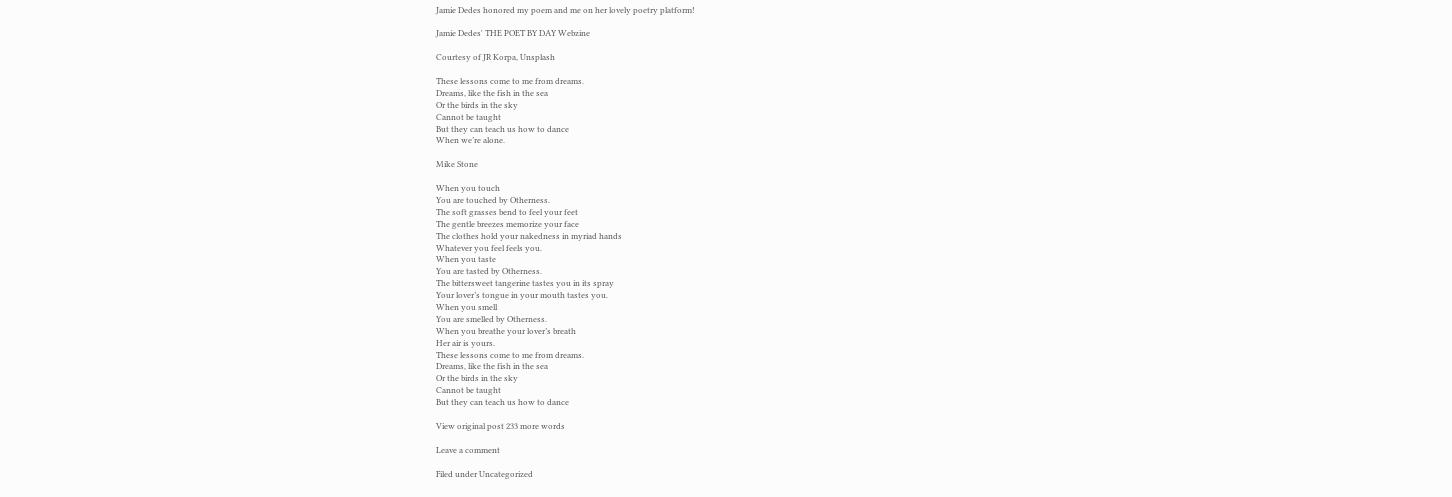Jamie Dedes honored my poem and me on her lovely poetry platform!

Jamie Dedes' THE POET BY DAY Webzine

Courtesy of JR Korpa, Unsplash

These lessons come to me from dreams.
Dreams, like the fish in the sea
Or the birds in the sky
Cannot be taught
But they can teach us how to dance
When we’re alone.

Mike Stone

When you touch
You are touched by Otherness.
The soft grasses bend to feel your feet
The gentle breezes memorize your face
The clothes hold your nakedness in myriad hands
Whatever you feel feels you.
When you taste
You are tasted by Otherness.
The bittersweet tangerine tastes you in its spray
Your lover’s tongue in your mouth tastes you.
When you smell
You are smelled by Otherness.
When you breathe your lover’s breath
Her air is yours.
These lessons come to me from dreams.
Dreams, like the fish in the sea
Or the birds in the sky
Cannot be taught
But they can teach us how to dance

View original post 233 more words

Leave a comment

Filed under Uncategorized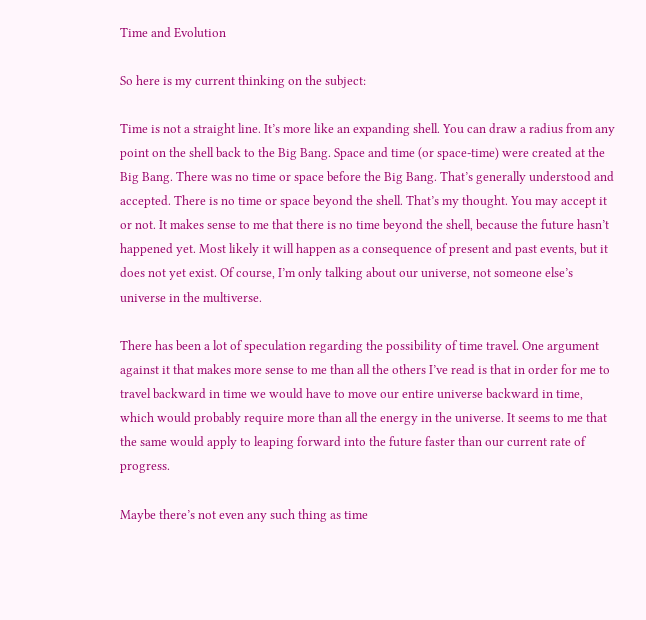Time and Evolution

So here is my current thinking on the subject:

Time is not a straight line. It’s more like an expanding shell. You can draw a radius from any point on the shell back to the Big Bang. Space and time (or space-time) were created at the Big Bang. There was no time or space before the Big Bang. That’s generally understood and accepted. There is no time or space beyond the shell. That’s my thought. You may accept it or not. It makes sense to me that there is no time beyond the shell, because the future hasn’t happened yet. Most likely it will happen as a consequence of present and past events, but it does not yet exist. Of course, I’m only talking about our universe, not someone else’s universe in the multiverse.

There has been a lot of speculation regarding the possibility of time travel. One argument against it that makes more sense to me than all the others I’ve read is that in order for me to travel backward in time we would have to move our entire universe backward in time, which would probably require more than all the energy in the universe. It seems to me that the same would apply to leaping forward into the future faster than our current rate of progress.

Maybe there’s not even any such thing as time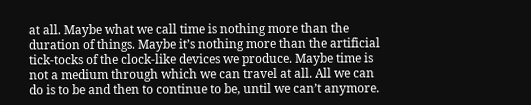at all. Maybe what we call time is nothing more than the duration of things. Maybe it’s nothing more than the artificial tick-tocks of the clock-like devices we produce. Maybe time is not a medium through which we can travel at all. All we can do is to be and then to continue to be, until we can’t anymore.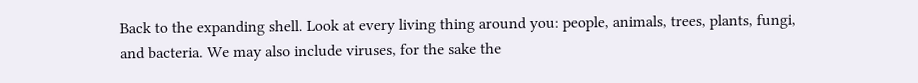Back to the expanding shell. Look at every living thing around you: people, animals, trees, plants, fungi, and bacteria. We may also include viruses, for the sake the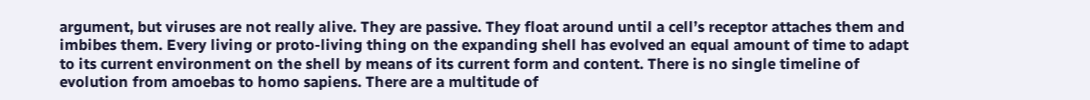argument, but viruses are not really alive. They are passive. They float around until a cell’s receptor attaches them and imbibes them. Every living or proto-living thing on the expanding shell has evolved an equal amount of time to adapt to its current environment on the shell by means of its current form and content. There is no single timeline of evolution from amoebas to homo sapiens. There are a multitude of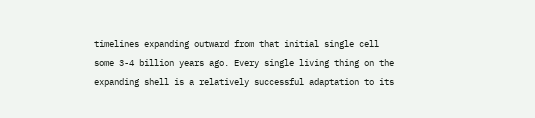timelines expanding outward from that initial single cell some 3-4 billion years ago. Every single living thing on the expanding shell is a relatively successful adaptation to its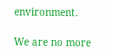environment.

We are no more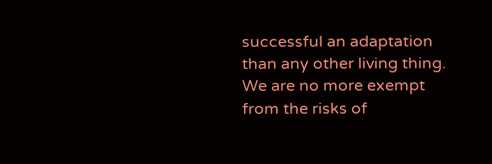successful an adaptation than any other living thing. We are no more exempt from the risks of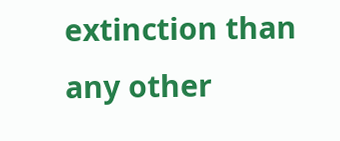extinction than any other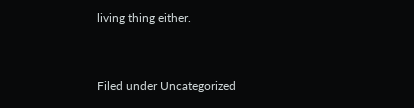living thing either.


Filed under Uncategorized